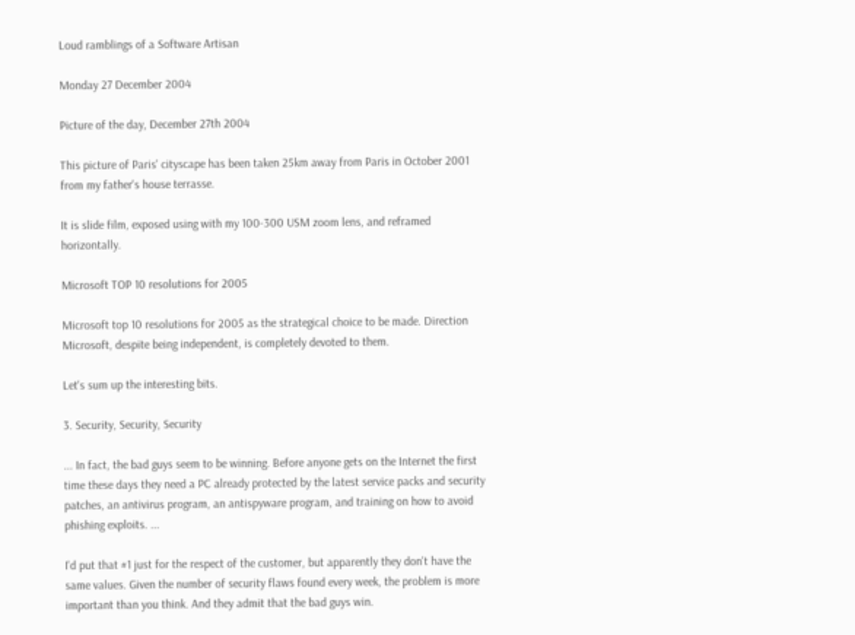Loud ramblings of a Software Artisan

Monday 27 December 2004

Picture of the day, December 27th 2004

This picture of Paris' cityscape has been taken 25km away from Paris in October 2001 from my father's house terrasse.

It is slide film, exposed using with my 100-300 USM zoom lens, and reframed horizontally.

Microsoft TOP 10 resolutions for 2005

Microsoft top 10 resolutions for 2005 as the strategical choice to be made. Direction Microsoft, despite being independent, is completely devoted to them.

Let's sum up the interesting bits.

3. Security, Security, Security

... In fact, the bad guys seem to be winning. Before anyone gets on the Internet the first time these days they need a PC already protected by the latest service packs and security patches, an antivirus program, an antispyware program, and training on how to avoid phishing exploits. ...

I'd put that #1 just for the respect of the customer, but apparently they don't have the same values. Given the number of security flaws found every week, the problem is more important than you think. And they admit that the bad guys win.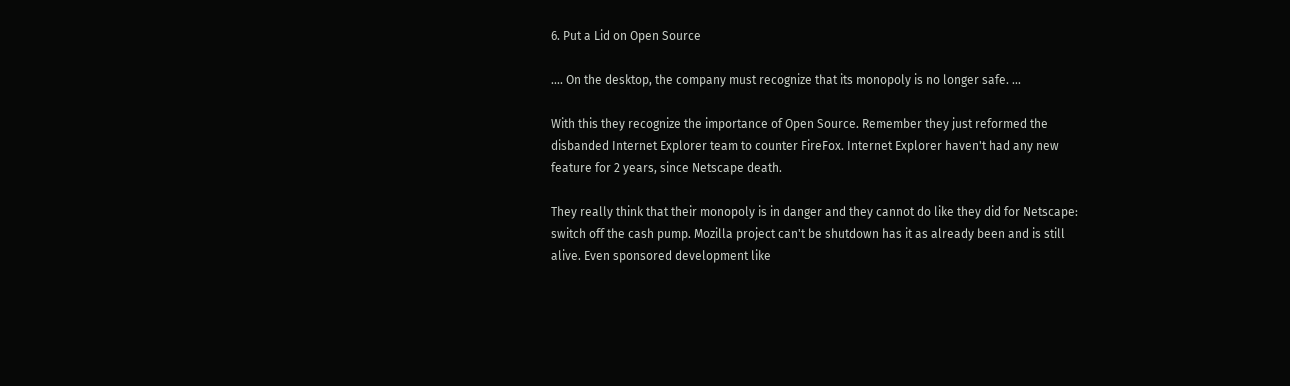6. Put a Lid on Open Source

.... On the desktop, the company must recognize that its monopoly is no longer safe. ...

With this they recognize the importance of Open Source. Remember they just reformed the disbanded Internet Explorer team to counter FireFox. Internet Explorer haven't had any new feature for 2 years, since Netscape death.

They really think that their monopoly is in danger and they cannot do like they did for Netscape: switch off the cash pump. Mozilla project can't be shutdown has it as already been and is still alive. Even sponsored development like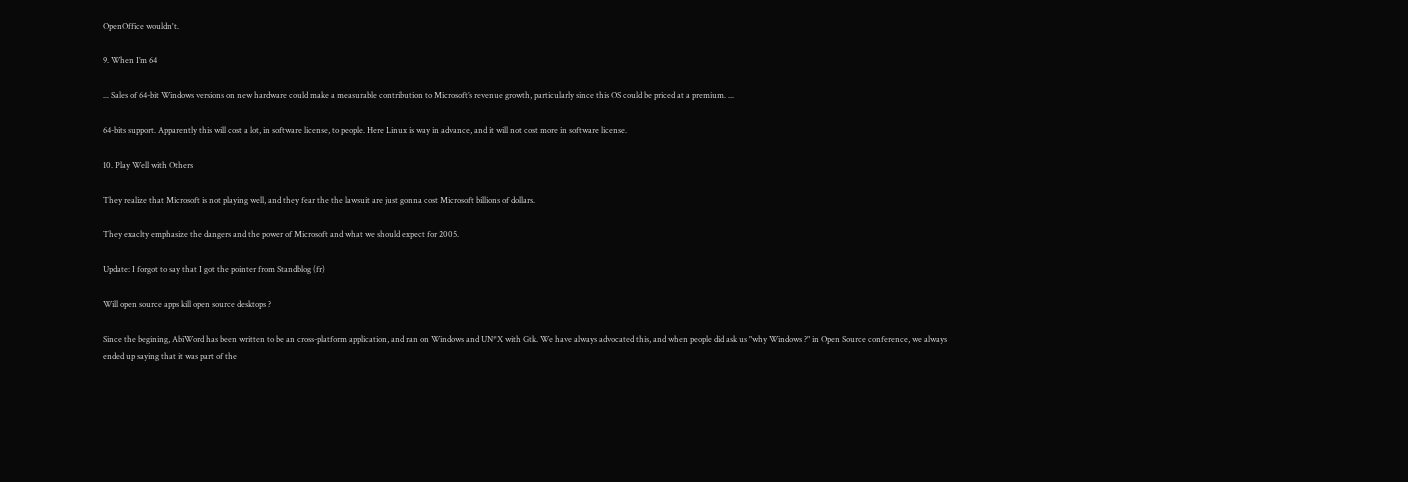OpenOffice wouldn't.

9. When I’m 64

... Sales of 64-bit Windows versions on new hardware could make a measurable contribution to Microsoft’s revenue growth, particularly since this OS could be priced at a premium. ...

64-bits support. Apparently this will cost a lot, in software license, to people. Here Linux is way in advance, and it will not cost more in software license.

10. Play Well with Others

They realize that Microsoft is not playing well, and they fear the the lawsuit are just gonna cost Microsoft billions of dollars.

They exaclty emphasize the dangers and the power of Microsoft and what we should expect for 2005.

Update: I forgot to say that I got the pointer from Standblog (fr)

Will open source apps kill open source desktops ?

Since the begining, AbiWord has been written to be an cross-platform application, and ran on Windows and UN*X with Gtk. We have always advocated this, and when people did ask us "why Windows ?" in Open Source conference, we always ended up saying that it was part of the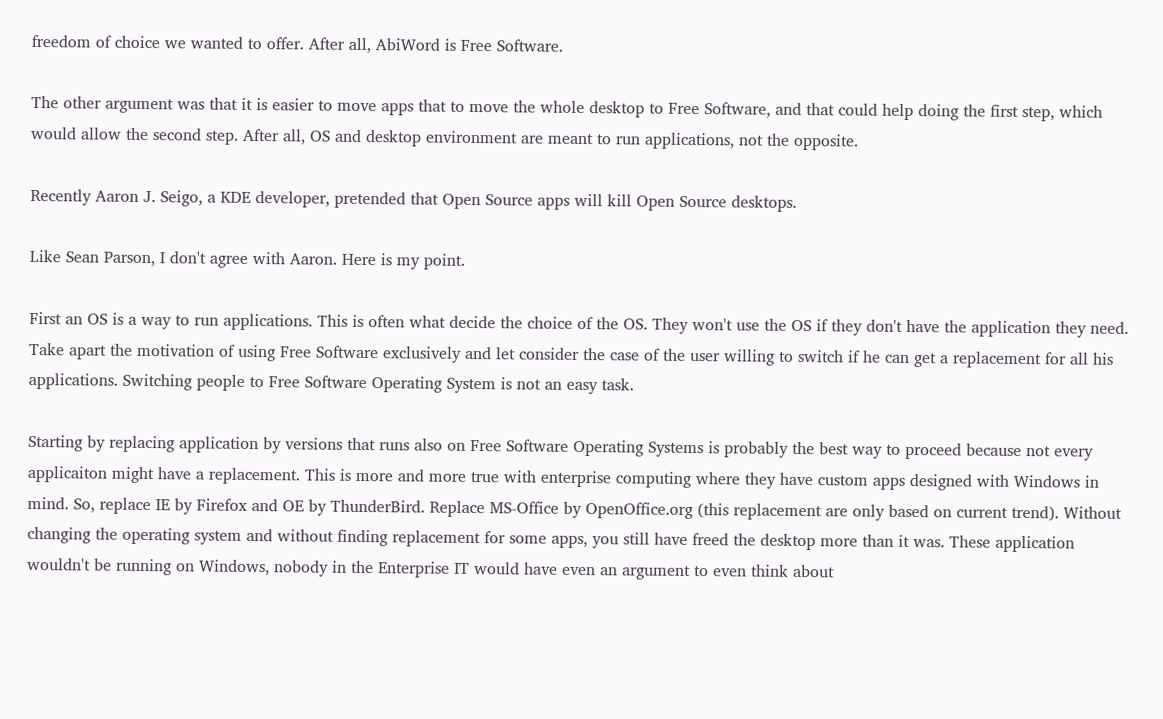freedom of choice we wanted to offer. After all, AbiWord is Free Software.

The other argument was that it is easier to move apps that to move the whole desktop to Free Software, and that could help doing the first step, which would allow the second step. After all, OS and desktop environment are meant to run applications, not the opposite.

Recently Aaron J. Seigo, a KDE developer, pretended that Open Source apps will kill Open Source desktops.

Like Sean Parson, I don't agree with Aaron. Here is my point.

First an OS is a way to run applications. This is often what decide the choice of the OS. They won't use the OS if they don't have the application they need. Take apart the motivation of using Free Software exclusively and let consider the case of the user willing to switch if he can get a replacement for all his applications. Switching people to Free Software Operating System is not an easy task.

Starting by replacing application by versions that runs also on Free Software Operating Systems is probably the best way to proceed because not every applicaiton might have a replacement. This is more and more true with enterprise computing where they have custom apps designed with Windows in mind. So, replace IE by Firefox and OE by ThunderBird. Replace MS-Office by OpenOffice.org (this replacement are only based on current trend). Without changing the operating system and without finding replacement for some apps, you still have freed the desktop more than it was. These application wouldn't be running on Windows, nobody in the Enterprise IT would have even an argument to even think about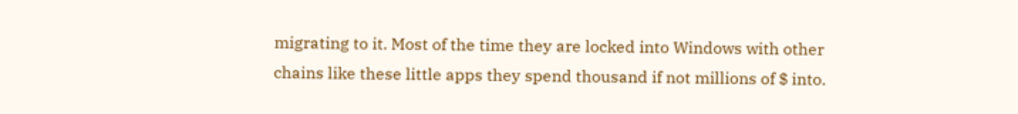migrating to it. Most of the time they are locked into Windows with other chains like these little apps they spend thousand if not millions of $ into.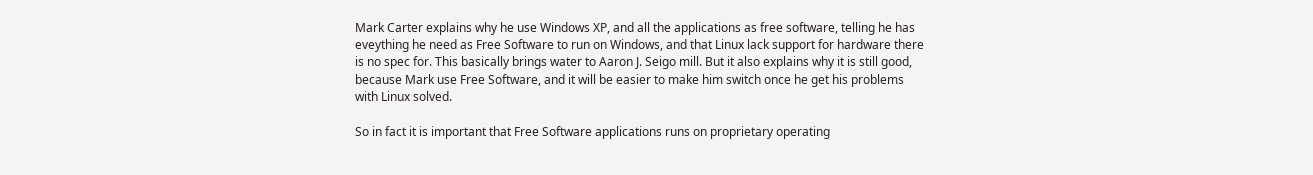Mark Carter explains why he use Windows XP, and all the applications as free software, telling he has eveything he need as Free Software to run on Windows, and that Linux lack support for hardware there is no spec for. This basically brings water to Aaron J. Seigo mill. But it also explains why it is still good, because Mark use Free Software, and it will be easier to make him switch once he get his problems with Linux solved.

So in fact it is important that Free Software applications runs on proprietary operating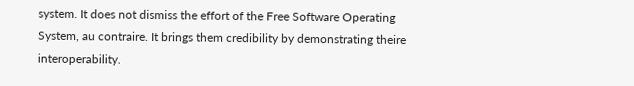system. It does not dismiss the effort of the Free Software Operating System, au contraire. It brings them credibility by demonstrating theire interoperability.